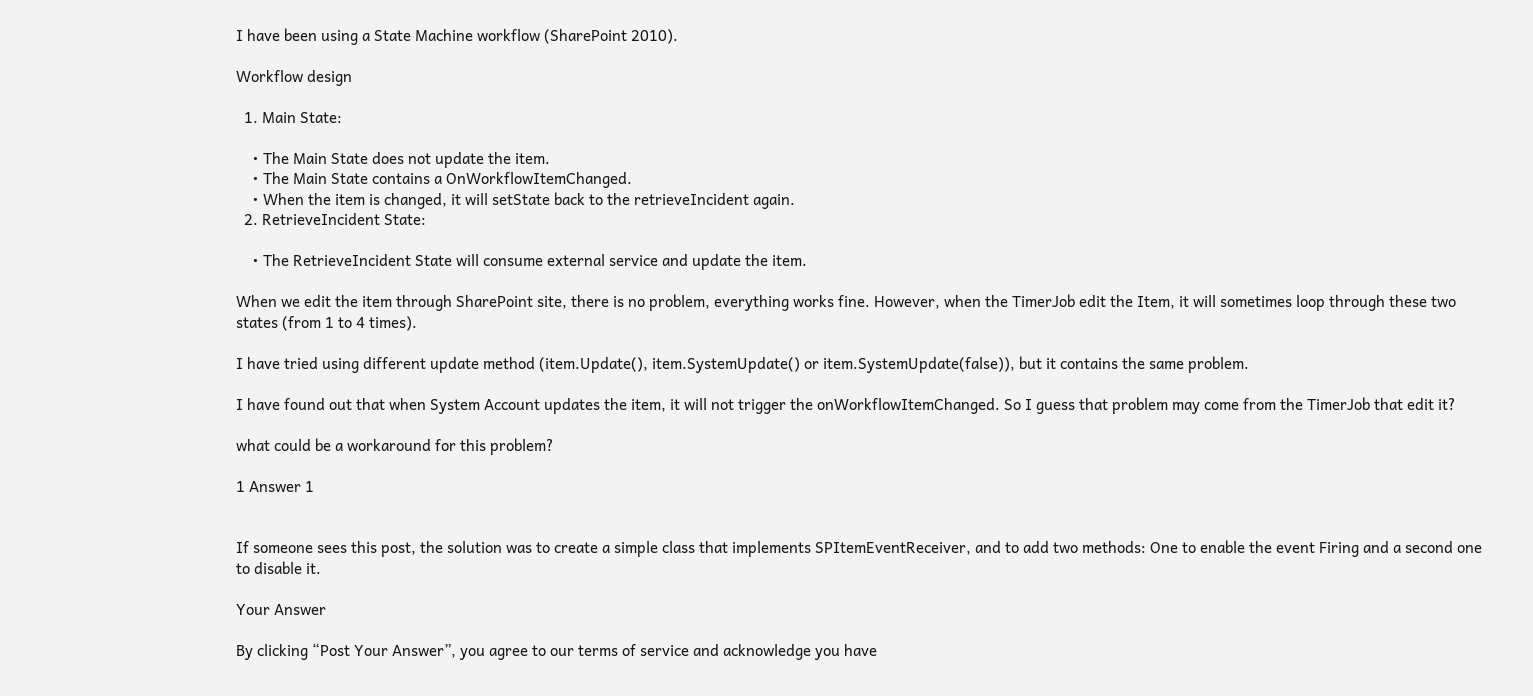I have been using a State Machine workflow (SharePoint 2010).

Workflow design

  1. Main State:

    • The Main State does not update the item.
    • The Main State contains a OnWorkflowItemChanged.
    • When the item is changed, it will setState back to the retrieveIncident again.
  2. RetrieveIncident State:

    • The RetrieveIncident State will consume external service and update the item.

When we edit the item through SharePoint site, there is no problem, everything works fine. However, when the TimerJob edit the Item, it will sometimes loop through these two states (from 1 to 4 times).

I have tried using different update method (item.Update(), item.SystemUpdate() or item.SystemUpdate(false)), but it contains the same problem.

I have found out that when System Account updates the item, it will not trigger the onWorkflowItemChanged. So I guess that problem may come from the TimerJob that edit it?

what could be a workaround for this problem?

1 Answer 1


If someone sees this post, the solution was to create a simple class that implements SPItemEventReceiver, and to add two methods: One to enable the event Firing and a second one to disable it.

Your Answer

By clicking “Post Your Answer”, you agree to our terms of service and acknowledge you have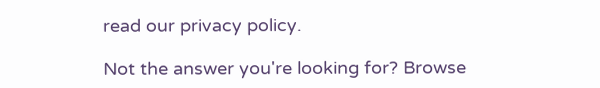read our privacy policy.

Not the answer you're looking for? Browse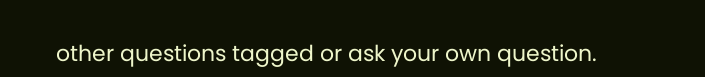other questions tagged or ask your own question.